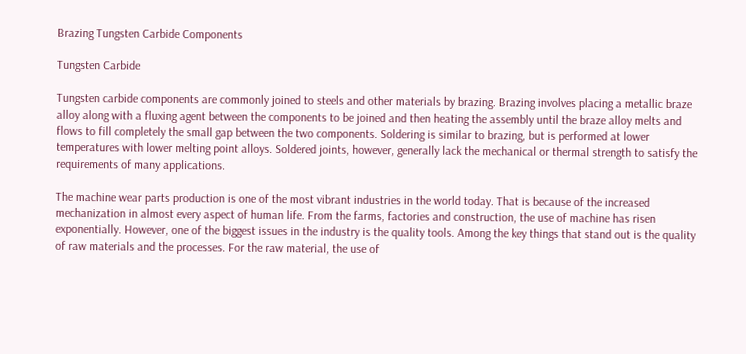Brazing Tungsten Carbide Components

Tungsten Carbide

Tungsten carbide components are commonly joined to steels and other materials by brazing. Brazing involves placing a metallic braze alloy along with a fluxing agent between the components to be joined and then heating the assembly until the braze alloy melts and flows to fill completely the small gap between the two components. Soldering is similar to brazing, but is performed at lower temperatures with lower melting point alloys. Soldered joints, however, generally lack the mechanical or thermal strength to satisfy the requirements of many applications.

The machine wear parts production is one of the most vibrant industries in the world today. That is because of the increased mechanization in almost every aspect of human life. From the farms, factories and construction, the use of machine has risen exponentially. However, one of the biggest issues in the industry is the quality tools. Among the key things that stand out is the quality of raw materials and the processes. For the raw material, the use of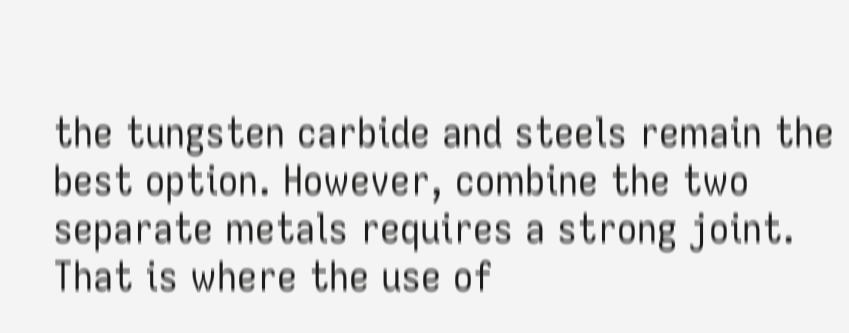the tungsten carbide and steels remain the best option. However, combine the two separate metals requires a strong joint. That is where the use of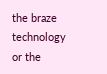the braze technology or the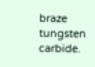braze tungsten carbide.